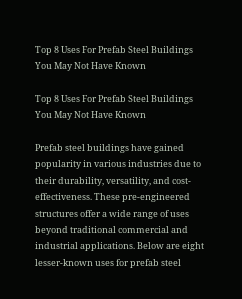Top 8 Uses For Prefab Steel Buildings You May Not Have Known

Top 8 Uses For Prefab Steel Buildings You May Not Have Known

Prefab steel buildings have gained popularity in various industries due to their durability, versatility, and cost-effectiveness. These pre-engineered structures offer a wide range of uses beyond traditional commercial and industrial applications. Below are eight lesser-known uses for prefab steel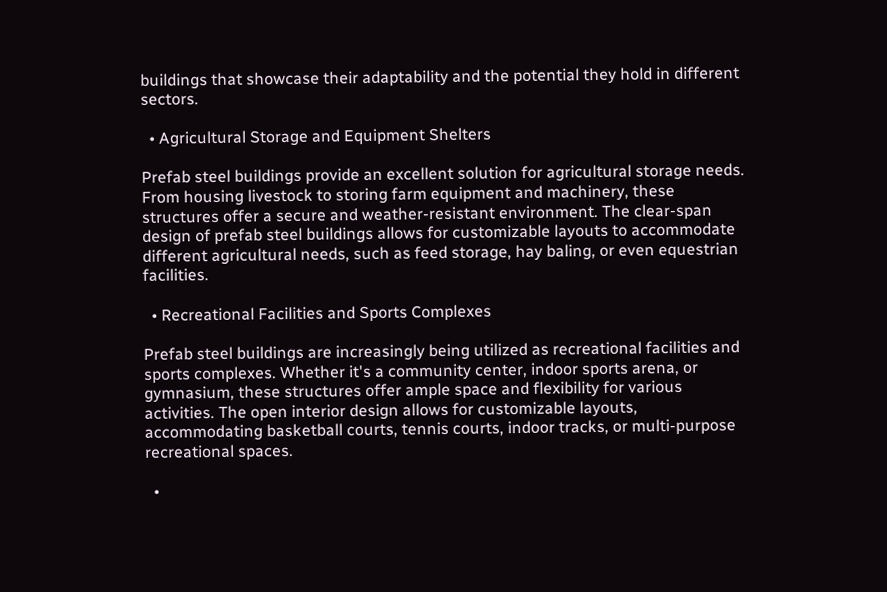buildings that showcase their adaptability and the potential they hold in different sectors.

  • Agricultural Storage and Equipment Shelters

Prefab steel buildings provide an excellent solution for agricultural storage needs. From housing livestock to storing farm equipment and machinery, these structures offer a secure and weather-resistant environment. The clear-span design of prefab steel buildings allows for customizable layouts to accommodate different agricultural needs, such as feed storage, hay baling, or even equestrian facilities.

  • Recreational Facilities and Sports Complexes

Prefab steel buildings are increasingly being utilized as recreational facilities and sports complexes. Whether it's a community center, indoor sports arena, or gymnasium, these structures offer ample space and flexibility for various activities. The open interior design allows for customizable layouts, accommodating basketball courts, tennis courts, indoor tracks, or multi-purpose recreational spaces.

  •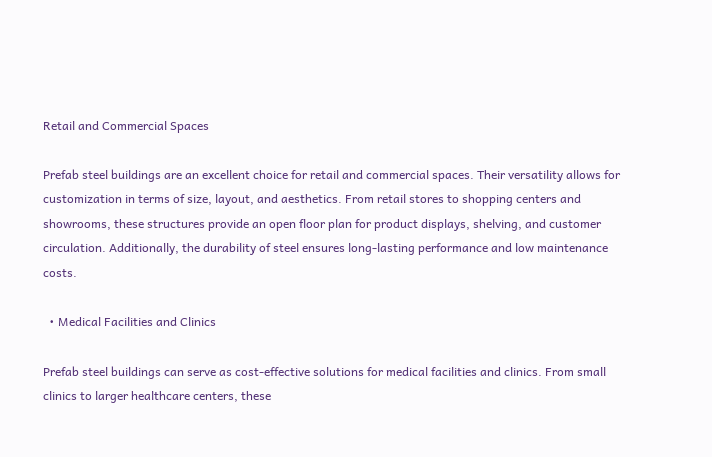Retail and Commercial Spaces

Prefab steel buildings are an excellent choice for retail and commercial spaces. Their versatility allows for customization in terms of size, layout, and aesthetics. From retail stores to shopping centers and showrooms, these structures provide an open floor plan for product displays, shelving, and customer circulation. Additionally, the durability of steel ensures long-lasting performance and low maintenance costs.

  • Medical Facilities and Clinics

Prefab steel buildings can serve as cost-effective solutions for medical facilities and clinics. From small clinics to larger healthcare centers, these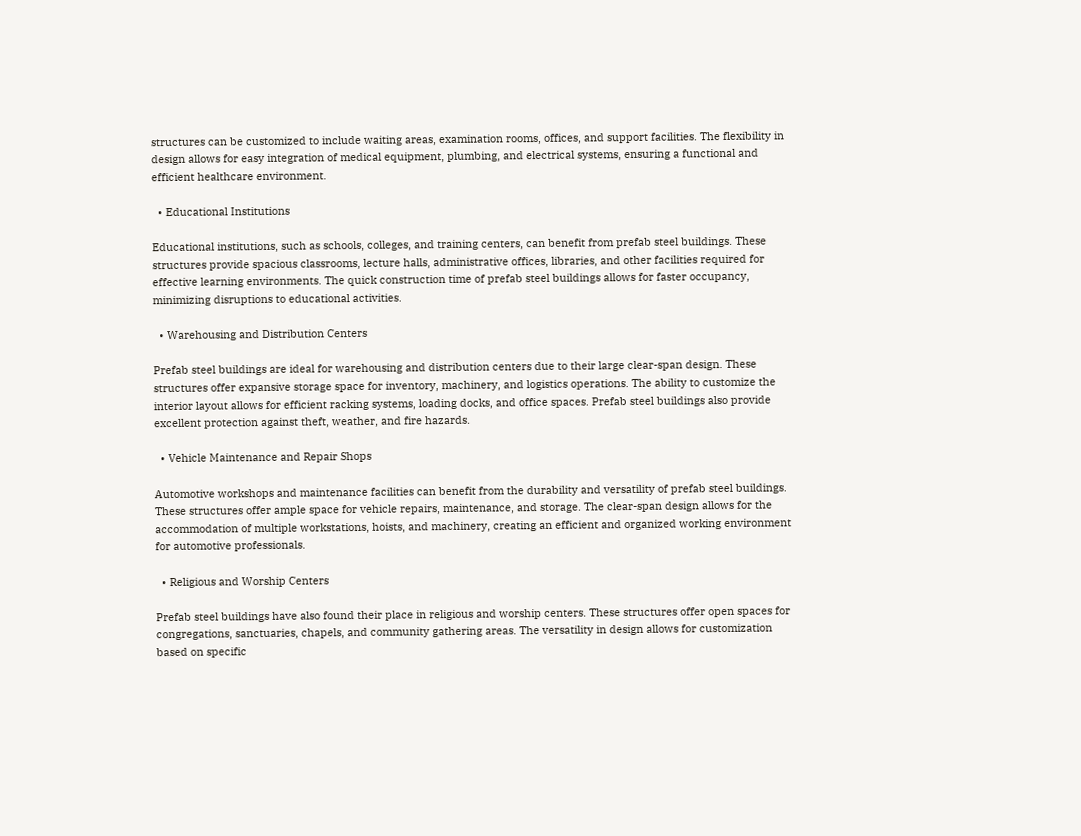structures can be customized to include waiting areas, examination rooms, offices, and support facilities. The flexibility in design allows for easy integration of medical equipment, plumbing, and electrical systems, ensuring a functional and efficient healthcare environment.

  • Educational Institutions

Educational institutions, such as schools, colleges, and training centers, can benefit from prefab steel buildings. These structures provide spacious classrooms, lecture halls, administrative offices, libraries, and other facilities required for effective learning environments. The quick construction time of prefab steel buildings allows for faster occupancy, minimizing disruptions to educational activities.

  • Warehousing and Distribution Centers

Prefab steel buildings are ideal for warehousing and distribution centers due to their large clear-span design. These structures offer expansive storage space for inventory, machinery, and logistics operations. The ability to customize the interior layout allows for efficient racking systems, loading docks, and office spaces. Prefab steel buildings also provide excellent protection against theft, weather, and fire hazards.

  • Vehicle Maintenance and Repair Shops

Automotive workshops and maintenance facilities can benefit from the durability and versatility of prefab steel buildings. These structures offer ample space for vehicle repairs, maintenance, and storage. The clear-span design allows for the accommodation of multiple workstations, hoists, and machinery, creating an efficient and organized working environment for automotive professionals.

  • Religious and Worship Centers

Prefab steel buildings have also found their place in religious and worship centers. These structures offer open spaces for congregations, sanctuaries, chapels, and community gathering areas. The versatility in design allows for customization based on specific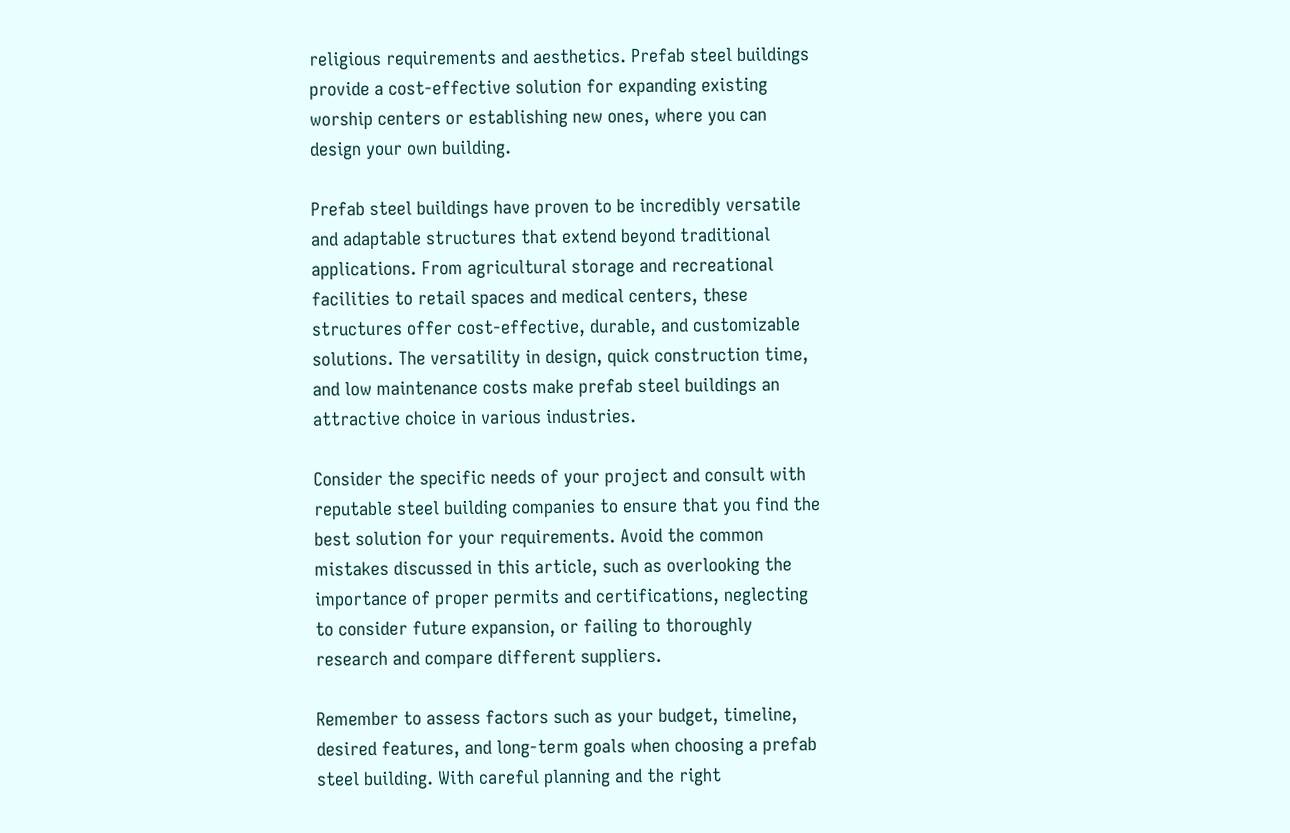religious requirements and aesthetics. Prefab steel buildings provide a cost-effective solution for expanding existing worship centers or establishing new ones, where you can design your own building.

Prefab steel buildings have proven to be incredibly versatile and adaptable structures that extend beyond traditional applications. From agricultural storage and recreational facilities to retail spaces and medical centers, these structures offer cost-effective, durable, and customizable solutions. The versatility in design, quick construction time, and low maintenance costs make prefab steel buildings an attractive choice in various industries.

Consider the specific needs of your project and consult with reputable steel building companies to ensure that you find the best solution for your requirements. Avoid the common mistakes discussed in this article, such as overlooking the importance of proper permits and certifications, neglecting to consider future expansion, or failing to thoroughly research and compare different suppliers.

Remember to assess factors such as your budget, timeline, desired features, and long-term goals when choosing a prefab steel building. With careful planning and the right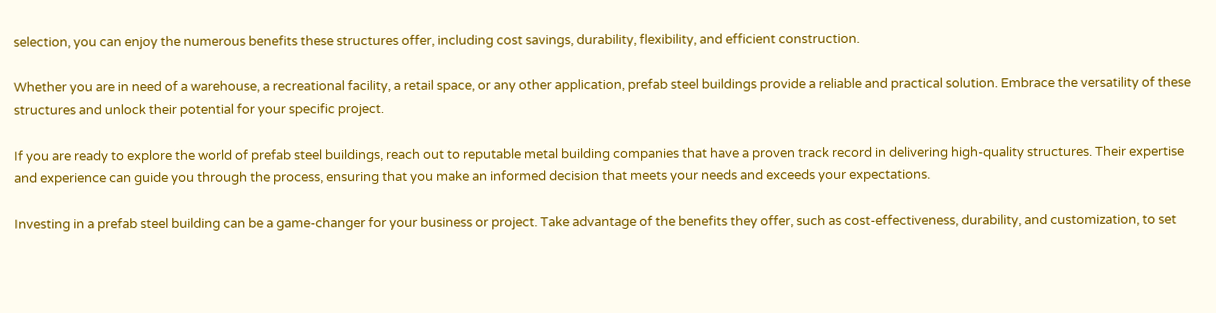selection, you can enjoy the numerous benefits these structures offer, including cost savings, durability, flexibility, and efficient construction.

Whether you are in need of a warehouse, a recreational facility, a retail space, or any other application, prefab steel buildings provide a reliable and practical solution. Embrace the versatility of these structures and unlock their potential for your specific project.

If you are ready to explore the world of prefab steel buildings, reach out to reputable metal building companies that have a proven track record in delivering high-quality structures. Their expertise and experience can guide you through the process, ensuring that you make an informed decision that meets your needs and exceeds your expectations.

Investing in a prefab steel building can be a game-changer for your business or project. Take advantage of the benefits they offer, such as cost-effectiveness, durability, and customization, to set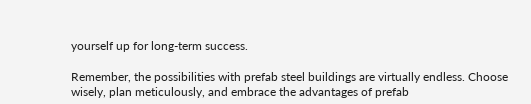yourself up for long-term success.

Remember, the possibilities with prefab steel buildings are virtually endless. Choose wisely, plan meticulously, and embrace the advantages of prefab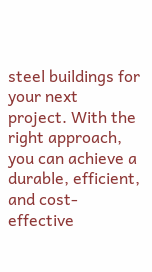steel buildings for your next project. With the right approach, you can achieve a durable, efficient, and cost-effective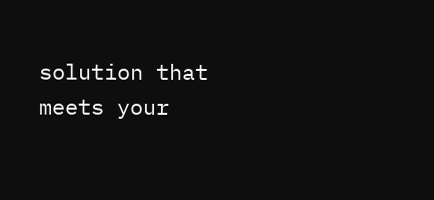solution that meets your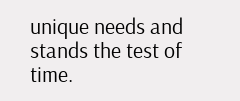unique needs and stands the test of time.